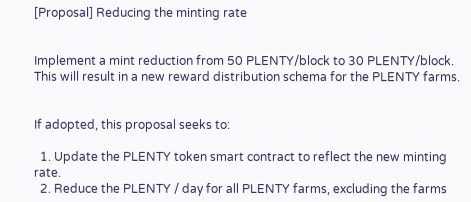[Proposal] Reducing the minting rate


Implement a mint reduction from 50 PLENTY/block to 30 PLENTY/block. This will result in a new reward distribution schema for the PLENTY farms.


If adopted, this proposal seeks to:

  1. Update the PLENTY token smart contract to reflect the new minting rate.
  2. Reduce the PLENTY / day for all PLENTY farms, excluding the farms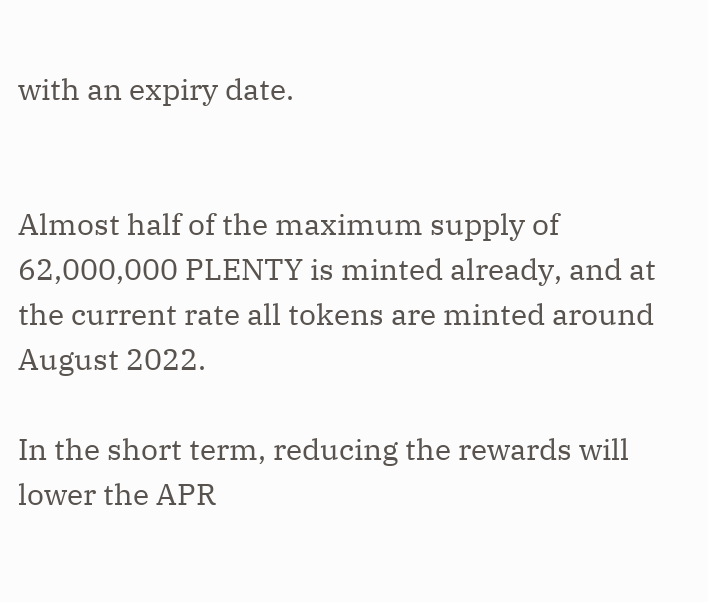with an expiry date.


Almost half of the maximum supply of 62,000,000 PLENTY is minted already, and at the current rate all tokens are minted around August 2022.

In the short term, reducing the rewards will lower the APR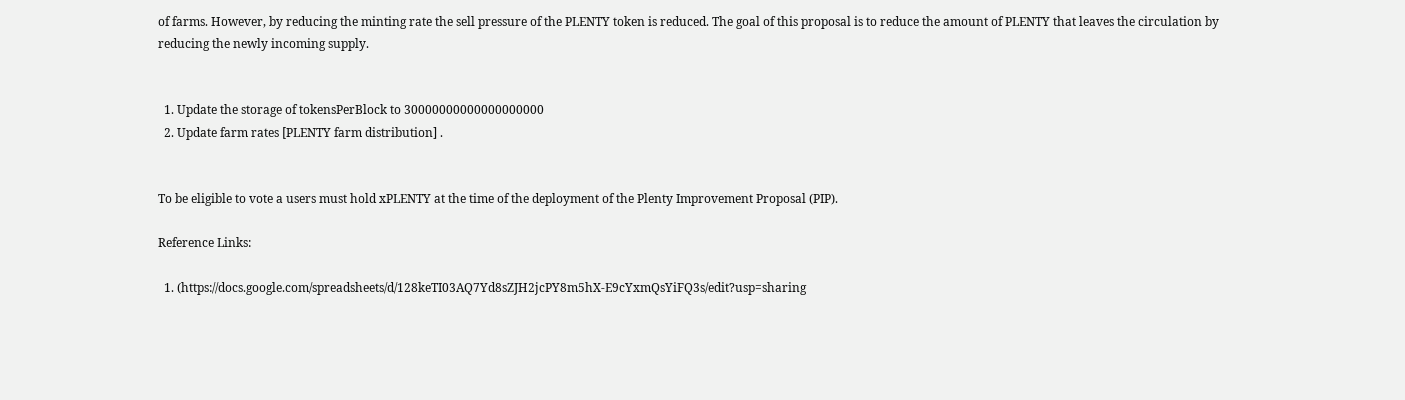of farms. However, by reducing the minting rate the sell pressure of the PLENTY token is reduced. The goal of this proposal is to reduce the amount of PLENTY that leaves the circulation by reducing the newly incoming supply.


  1. Update the storage of tokensPerBlock to 30000000000000000000
  2. Update farm rates [PLENTY farm distribution] .


To be eligible to vote a users must hold xPLENTY at the time of the deployment of the Plenty Improvement Proposal (PIP).

Reference Links:

  1. (https://docs.google.com/spreadsheets/d/128keTI03AQ7Yd8sZJH2jcPY8m5hX-E9cYxmQsYiFQ3s/edit?usp=sharing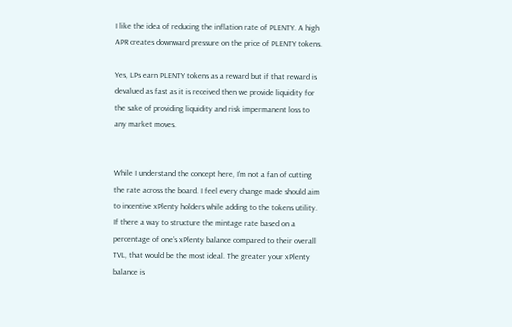I like the idea of reducing the inflation rate of PLENTY. A high APR creates downward pressure on the price of PLENTY tokens.

Yes, LPs earn PLENTY tokens as a reward but if that reward is devalued as fast as it is received then we provide liquidity for the sake of providing liquidity and risk impermanent loss to any market moves.


While I understand the concept here, I’m not a fan of cutting the rate across the board. I feel every change made should aim to incentive xPlenty holders while adding to the tokens utility. If there a way to structure the mintage rate based on a percentage of one’s xPlenty balance compared to their overall TVL, that would be the most ideal. The greater your xPlenty balance is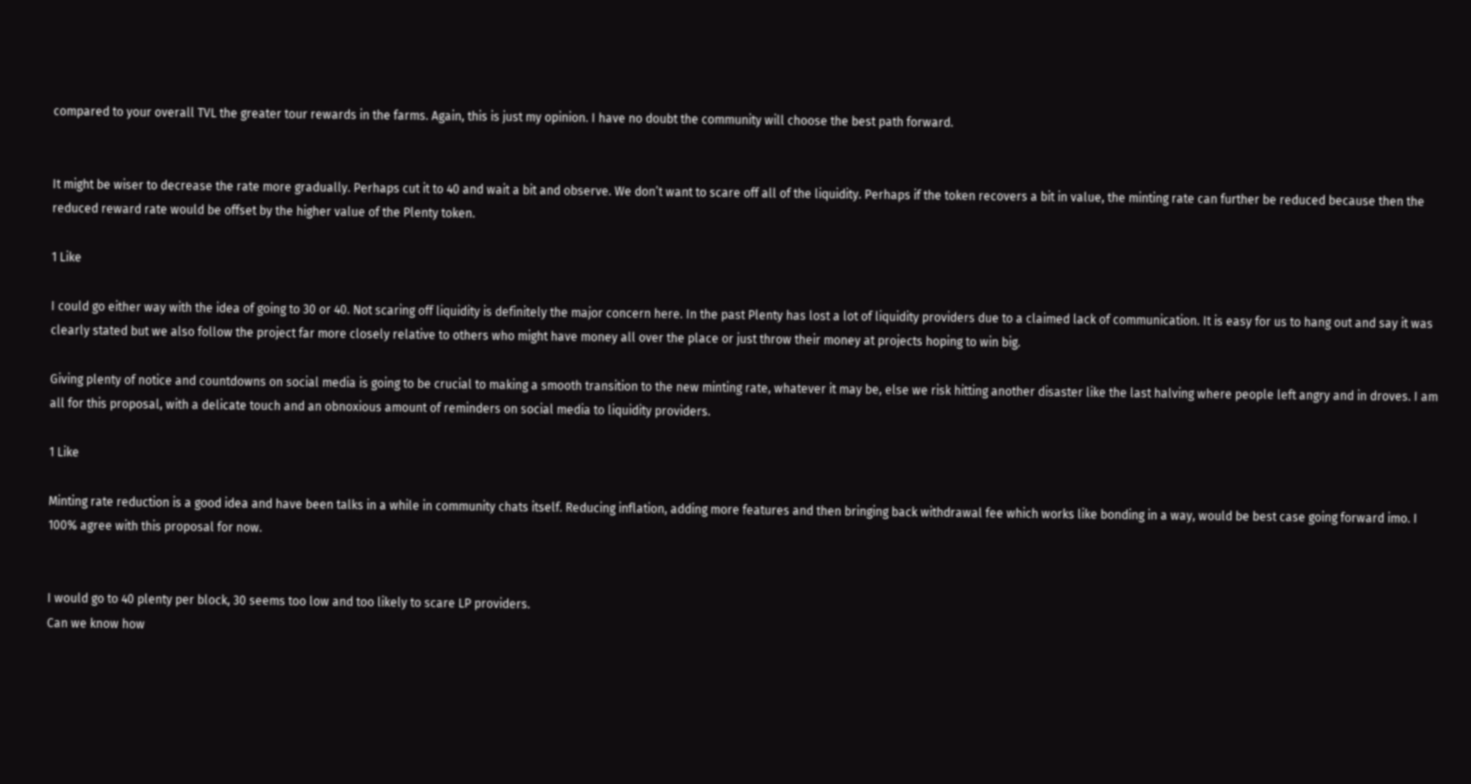compared to your overall TVL the greater tour rewards in the farms. Again, this is just my opinion. I have no doubt the community will choose the best path forward.


It might be wiser to decrease the rate more gradually. Perhaps cut it to 40 and wait a bit and observe. We don’t want to scare off all of the liquidity. Perhaps if the token recovers a bit in value, the minting rate can further be reduced because then the reduced reward rate would be offset by the higher value of the Plenty token.

1 Like

I could go either way with the idea of going to 30 or 40. Not scaring off liquidity is definitely the major concern here. In the past Plenty has lost a lot of liquidity providers due to a claimed lack of communication. It is easy for us to hang out and say it was clearly stated but we also follow the project far more closely relative to others who might have money all over the place or just throw their money at projects hoping to win big.

Giving plenty of notice and countdowns on social media is going to be crucial to making a smooth transition to the new minting rate, whatever it may be, else we risk hitting another disaster like the last halving where people left angry and in droves. I am all for this proposal, with a delicate touch and an obnoxious amount of reminders on social media to liquidity providers.

1 Like

Minting rate reduction is a good idea and have been talks in a while in community chats itself. Reducing inflation, adding more features and then bringing back withdrawal fee which works like bonding in a way, would be best case going forward imo. I 100% agree with this proposal for now.


I would go to 40 plenty per block, 30 seems too low and too likely to scare LP providers.
Can we know how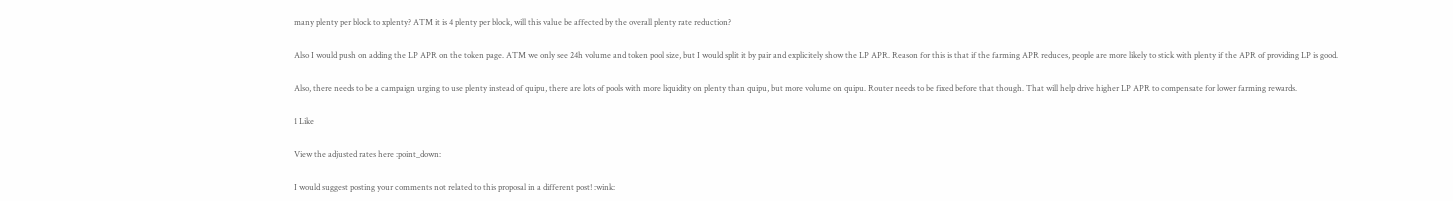many plenty per block to xplenty? ATM it is 4 plenty per block, will this value be affected by the overall plenty rate reduction?

Also I would push on adding the LP APR on the token page. ATM we only see 24h volume and token pool size, but I would split it by pair and explicitely show the LP APR. Reason for this is that if the farming APR reduces, people are more likely to stick with plenty if the APR of providing LP is good.

Also, there needs to be a campaign urging to use plenty instead of quipu, there are lots of pools with more liquidity on plenty than quipu, but more volume on quipu. Router needs to be fixed before that though. That will help drive higher LP APR to compensate for lower farming rewards.

1 Like

View the adjusted rates here :point_down:

I would suggest posting your comments not related to this proposal in a different post! :wink: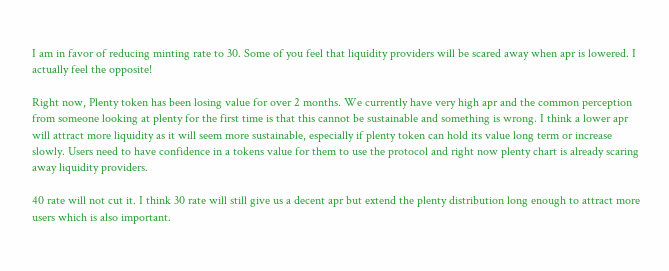I am in favor of reducing minting rate to 30. Some of you feel that liquidity providers will be scared away when apr is lowered. I actually feel the opposite!

Right now, Plenty token has been losing value for over 2 months. We currently have very high apr and the common perception from someone looking at plenty for the first time is that this cannot be sustainable and something is wrong. I think a lower apr will attract more liquidity as it will seem more sustainable, especially if plenty token can hold its value long term or increase slowly. Users need to have confidence in a tokens value for them to use the protocol and right now plenty chart is already scaring away liquidity providers.

40 rate will not cut it. I think 30 rate will still give us a decent apr but extend the plenty distribution long enough to attract more users which is also important.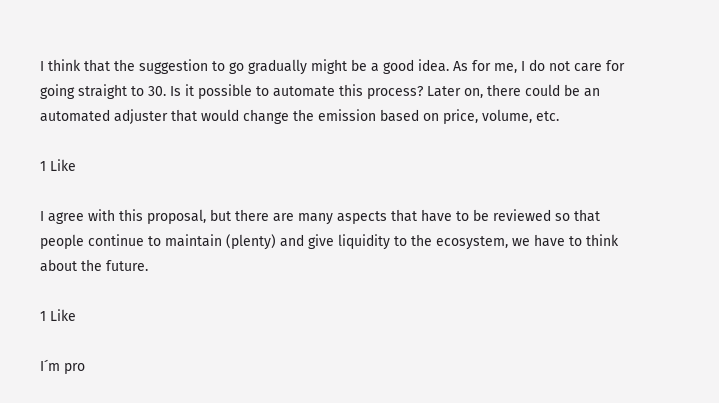I think that the suggestion to go gradually might be a good idea. As for me, I do not care for going straight to 30. Is it possible to automate this process? Later on, there could be an automated adjuster that would change the emission based on price, volume, etc.

1 Like

I agree with this proposal, but there are many aspects that have to be reviewed so that people continue to maintain (plenty) and give liquidity to the ecosystem, we have to think about the future.

1 Like

I´m pro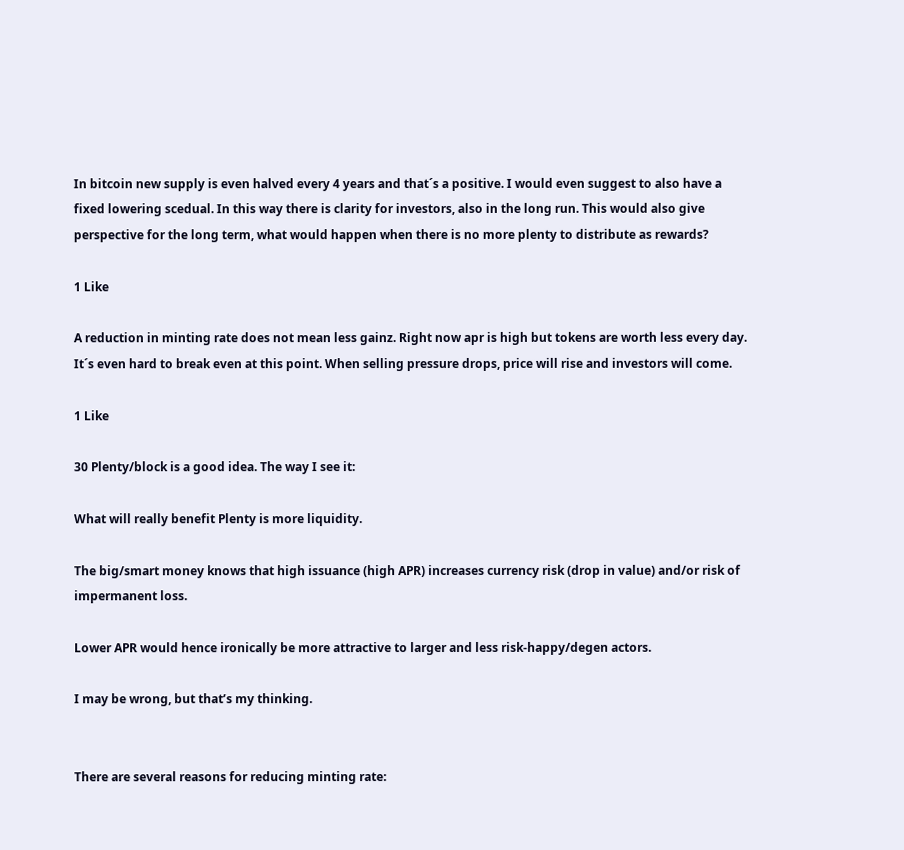In bitcoin new supply is even halved every 4 years and that´s a positive. I would even suggest to also have a fixed lowering scedual. In this way there is clarity for investors, also in the long run. This would also give perspective for the long term, what would happen when there is no more plenty to distribute as rewards?

1 Like

A reduction in minting rate does not mean less gainz. Right now apr is high but tokens are worth less every day. It´s even hard to break even at this point. When selling pressure drops, price will rise and investors will come.

1 Like

30 Plenty/block is a good idea. The way I see it:

What will really benefit Plenty is more liquidity.

The big/smart money knows that high issuance (high APR) increases currency risk (drop in value) and/or risk of impermanent loss.

Lower APR would hence ironically be more attractive to larger and less risk-happy/degen actors.

I may be wrong, but that’s my thinking.


There are several reasons for reducing minting rate: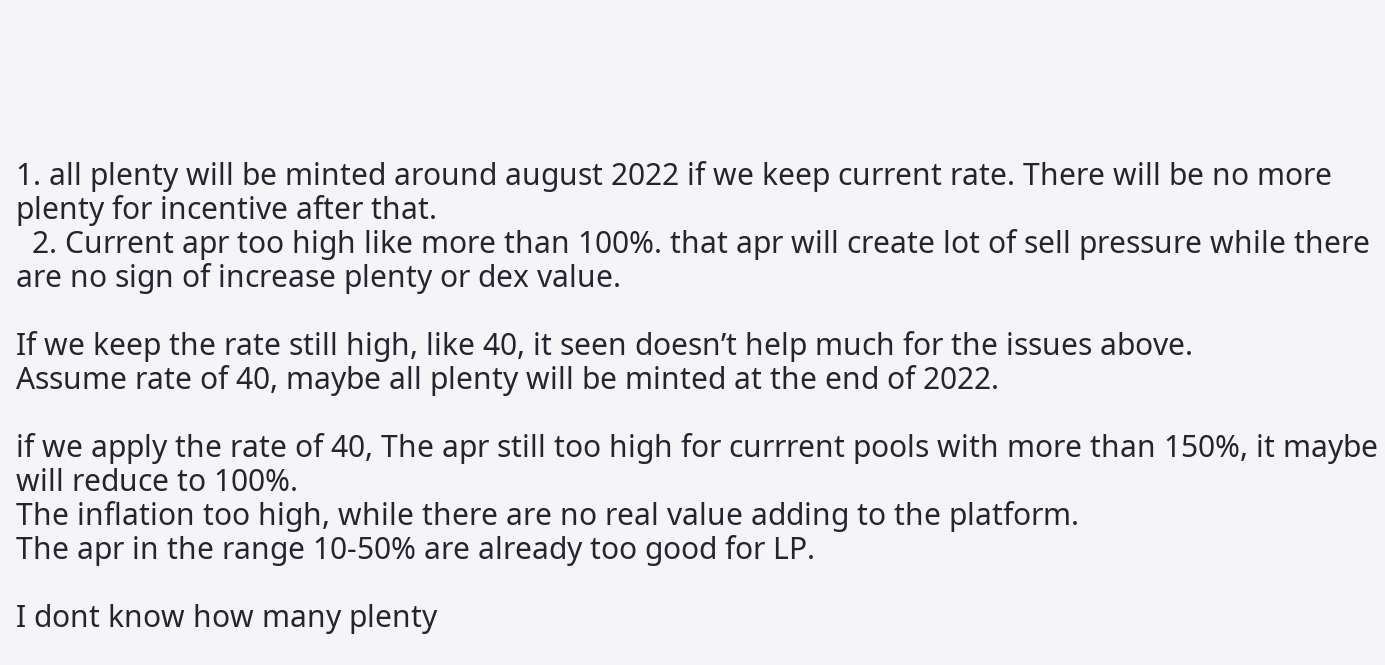1. all plenty will be minted around august 2022 if we keep current rate. There will be no more plenty for incentive after that.
  2. Current apr too high like more than 100%. that apr will create lot of sell pressure while there are no sign of increase plenty or dex value.

If we keep the rate still high, like 40, it seen doesn’t help much for the issues above.
Assume rate of 40, maybe all plenty will be minted at the end of 2022.

if we apply the rate of 40, The apr still too high for currrent pools with more than 150%, it maybe will reduce to 100%.
The inflation too high, while there are no real value adding to the platform.
The apr in the range 10-50% are already too good for LP.

I dont know how many plenty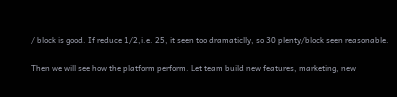/ block is good. If reduce 1/2,i.e. 25, it seen too dramaticlly, so 30 plenty/block seen reasonable.

Then we will see how the platform perform. Let team build new features, marketing, new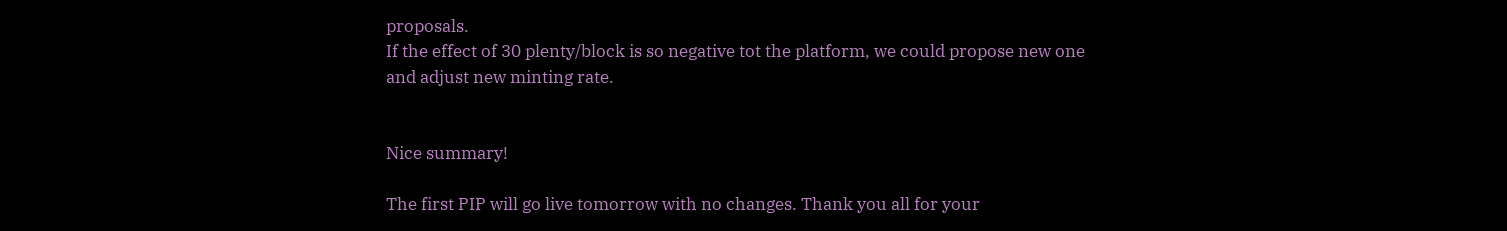proposals.
If the effect of 30 plenty/block is so negative tot the platform, we could propose new one and adjust new minting rate.


Nice summary!

The first PIP will go live tomorrow with no changes. Thank you all for your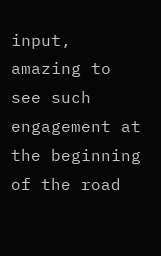input, amazing to see such engagement at the beginning of the road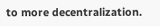to more decentralization.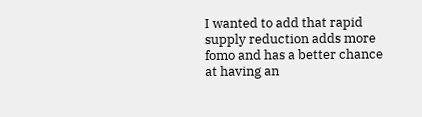I wanted to add that rapid supply reduction adds more fomo and has a better chance at having an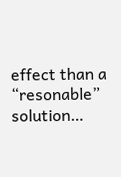effect than a “resonable” solution…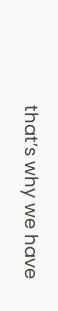that’s why we have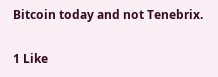Bitcoin today and not Tenebrix.

1 Like